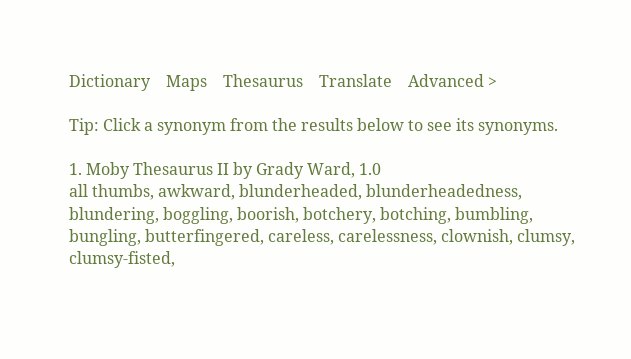Dictionary    Maps    Thesaurus    Translate    Advanced >

Tip: Click a synonym from the results below to see its synonyms.

1. Moby Thesaurus II by Grady Ward, 1.0
all thumbs, awkward, blunderheaded, blunderheadedness, blundering, boggling, boorish, botchery, botching, bumbling, bungling, butterfingered, careless, carelessness, clownish, clumsy, clumsy-fisted,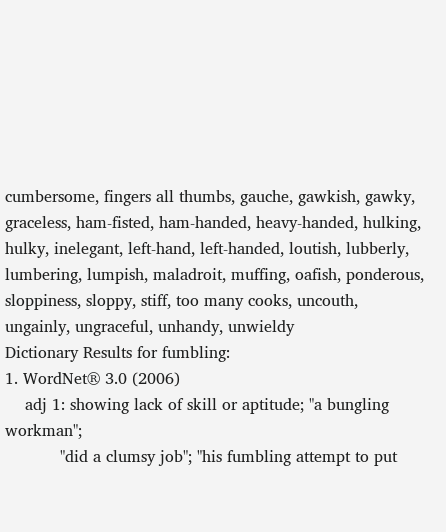cumbersome, fingers all thumbs, gauche, gawkish, gawky, graceless, ham-fisted, ham-handed, heavy-handed, hulking, hulky, inelegant, left-hand, left-handed, loutish, lubberly, lumbering, lumpish, maladroit, muffing, oafish, ponderous, sloppiness, sloppy, stiff, too many cooks, uncouth, ungainly, ungraceful, unhandy, unwieldy
Dictionary Results for fumbling:
1. WordNet® 3.0 (2006)
    adj 1: showing lack of skill or aptitude; "a bungling workman";
           "did a clumsy job"; "his fumbling attempt to put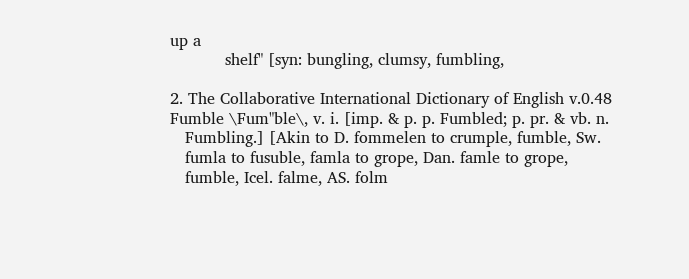up a
           shelf" [syn: bungling, clumsy, fumbling,

2. The Collaborative International Dictionary of English v.0.48
Fumble \Fum"ble\, v. i. [imp. & p. p. Fumbled; p. pr. & vb. n.
   Fumbling.] [Akin to D. fommelen to crumple, fumble, Sw.
   fumla to fusuble, famla to grope, Dan. famle to grope,
   fumble, Icel. falme, AS. folm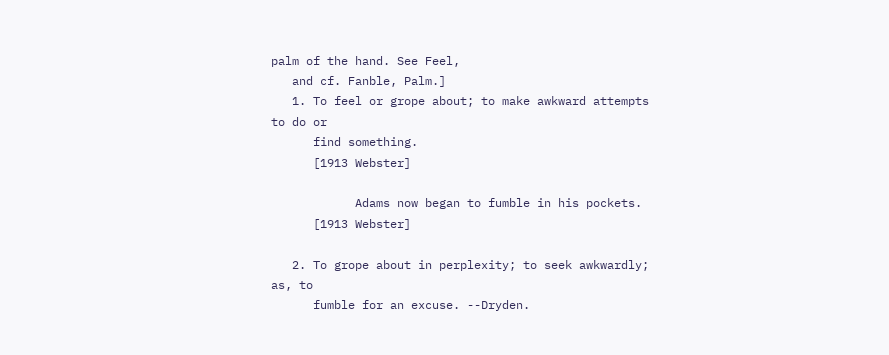palm of the hand. See Feel,
   and cf. Fanble, Palm.]
   1. To feel or grope about; to make awkward attempts to do or
      find something.
      [1913 Webster]

            Adams now began to fumble in his pockets.
      [1913 Webster]

   2. To grope about in perplexity; to seek awkwardly; as, to
      fumble for an excuse. --Dryden.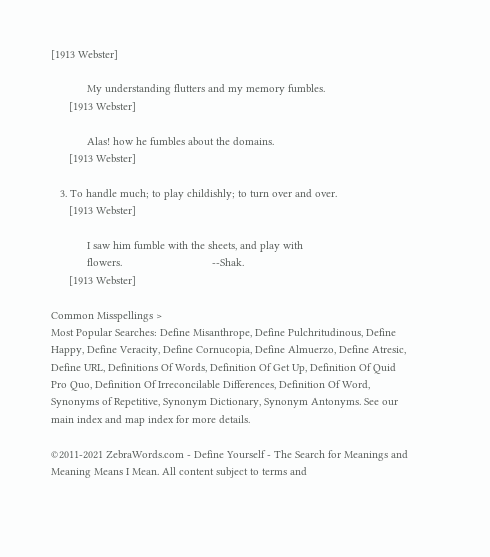[1913 Webster]

            My understanding flutters and my memory fumbles.
      [1913 Webster]

            Alas! how he fumbles about the domains.
      [1913 Webster]

   3. To handle much; to play childishly; to turn over and over.
      [1913 Webster]

            I saw him fumble with the sheets, and play with
            flowers.                              --Shak.
      [1913 Webster]

Common Misspellings >
Most Popular Searches: Define Misanthrope, Define Pulchritudinous, Define Happy, Define Veracity, Define Cornucopia, Define Almuerzo, Define Atresic, Define URL, Definitions Of Words, Definition Of Get Up, Definition Of Quid Pro Quo, Definition Of Irreconcilable Differences, Definition Of Word, Synonyms of Repetitive, Synonym Dictionary, Synonym Antonyms. See our main index and map index for more details.

©2011-2021 ZebraWords.com - Define Yourself - The Search for Meanings and Meaning Means I Mean. All content subject to terms and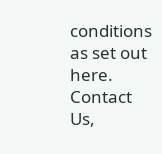conditions as set out here. Contact Us,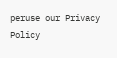peruse our Privacy Policy